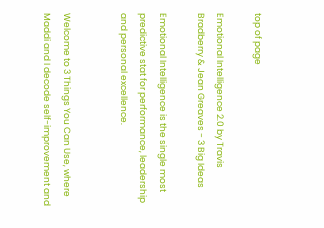top of page

Emotional Intelligence 2.0 by Travis Bradberry & Jean Greaves - 3 Big Ideas

Emotional Intelligence is the single most predictive stat for performance, leadership and personal excellence.


Welcome to 3 Things You Can Use, where Maddi and I decode self-improvement and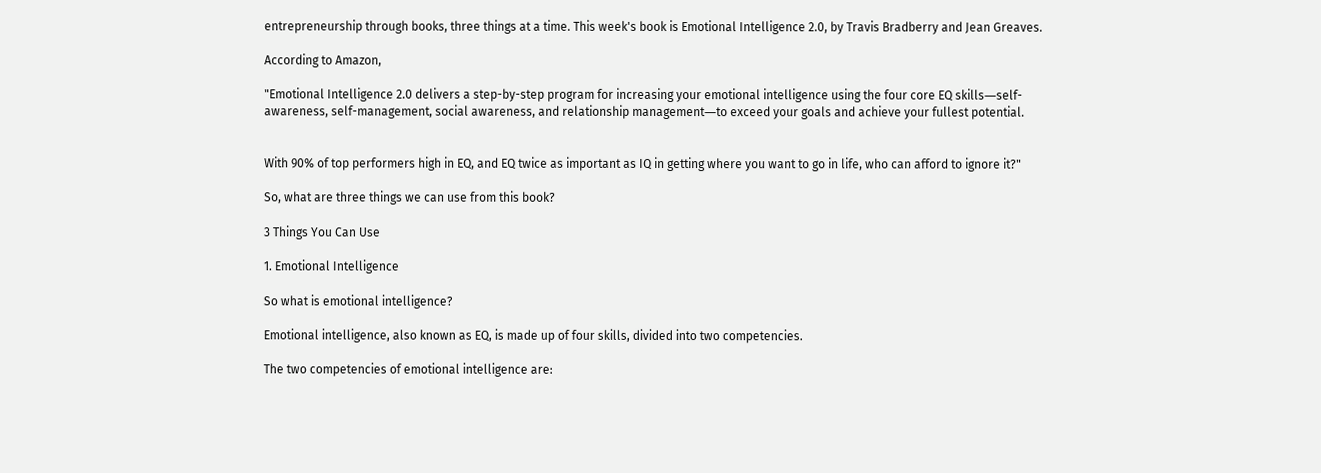entrepreneurship through books, three things at a time. This week's book is Emotional Intelligence 2.0, by Travis Bradberry and Jean Greaves.

According to Amazon,

"Emotional Intelligence 2.0 delivers a step-by-step program for increasing your emotional intelligence using the four core EQ skills―self-awareness, self-management, social awareness, and relationship management―to exceed your goals and achieve your fullest potential.


With 90% of top performers high in EQ, and EQ twice as important as IQ in getting where you want to go in life, who can afford to ignore it?"

So, what are three things we can use from this book?

3 Things You Can Use

1. Emotional Intelligence

So what is emotional intelligence?

Emotional intelligence, also known as EQ, is made up of four skills, divided into two competencies.

The two competencies of emotional intelligence are: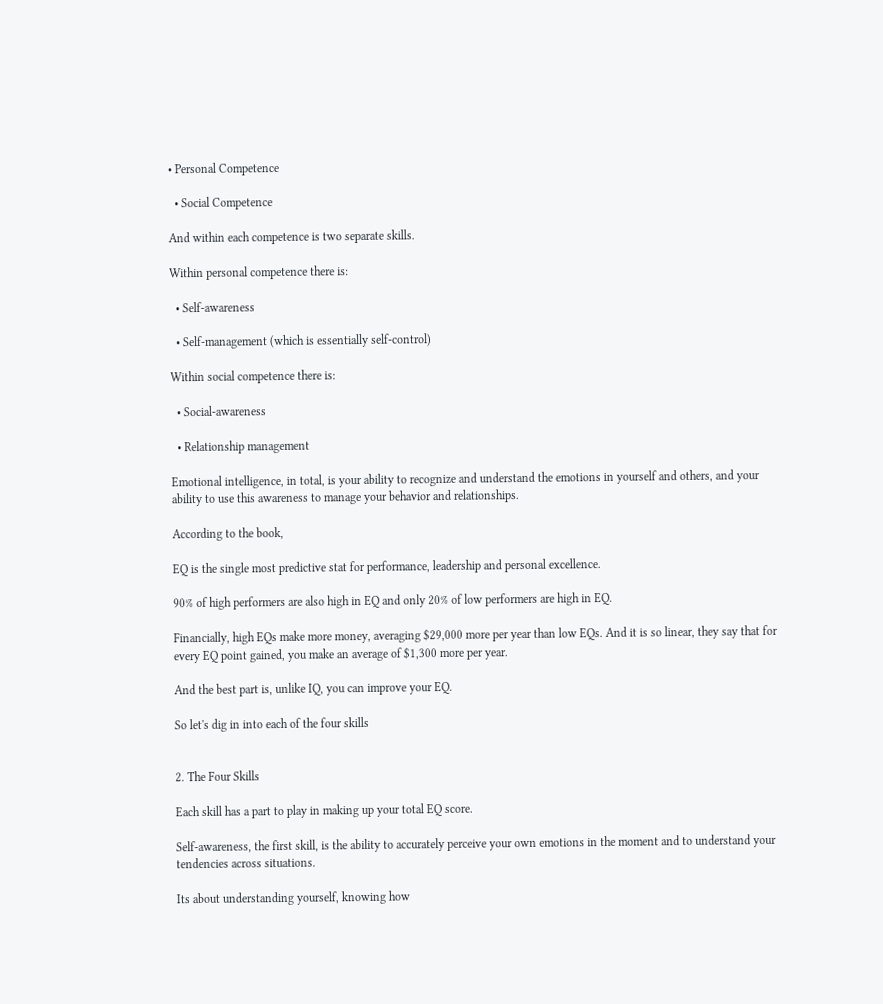• Personal Competence

  • Social Competence

And within each competence is two separate skills.

Within personal competence there is:

  • Self-awareness

  • Self-management (which is essentially self-control)

Within social competence there is:

  • Social-awareness

  • Relationship management

Emotional intelligence, in total, is your ability to recognize and understand the emotions in yourself and others, and your ability to use this awareness to manage your behavior and relationships.

According to the book,

EQ is the single most predictive stat for performance, leadership and personal excellence.

90% of high performers are also high in EQ and only 20% of low performers are high in EQ.

Financially, high EQs make more money, averaging $29,000 more per year than low EQs. And it is so linear, they say that for every EQ point gained, you make an average of $1,300 more per year.

And the best part is, unlike IQ, you can improve your EQ.

So let's dig in into each of the four skills


2. The Four Skills

Each skill has a part to play in making up your total EQ score.

Self-awareness, the first skill, is the ability to accurately perceive your own emotions in the moment and to understand your tendencies across situations.

Its about understanding yourself, knowing how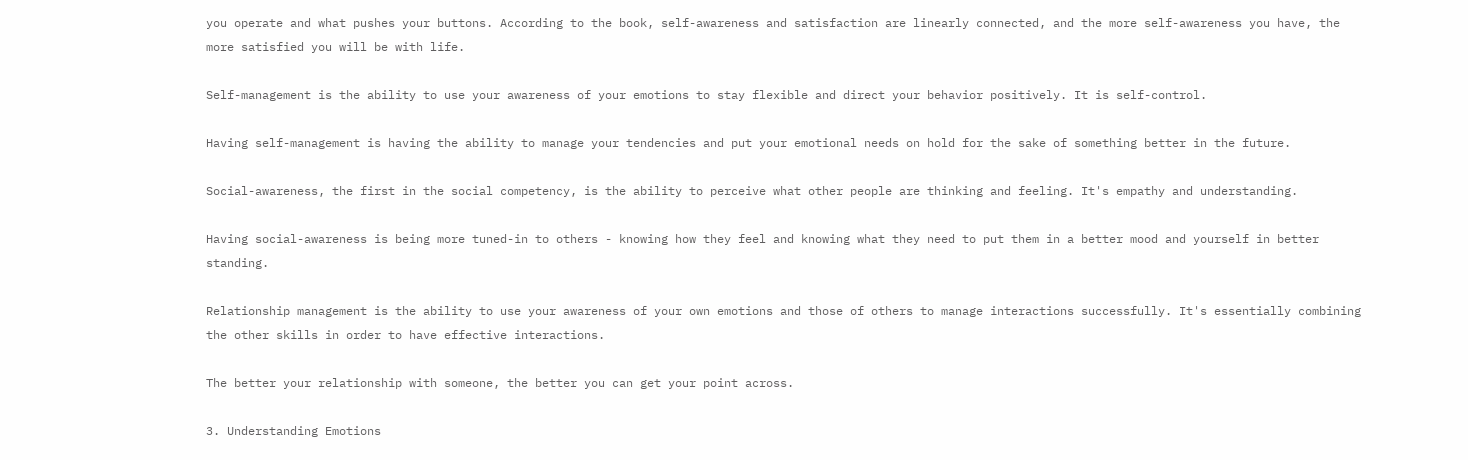you operate and what pushes your buttons. According to the book, self-awareness and satisfaction are linearly connected, and the more self-awareness you have, the more satisfied you will be with life.

Self-management is the ability to use your awareness of your emotions to stay flexible and direct your behavior positively. It is self-control.

Having self-management is having the ability to manage your tendencies and put your emotional needs on hold for the sake of something better in the future.

Social-awareness, the first in the social competency, is the ability to perceive what other people are thinking and feeling. It's empathy and understanding.

Having social-awareness is being more tuned-in to others - knowing how they feel and knowing what they need to put them in a better mood and yourself in better standing.

Relationship management is the ability to use your awareness of your own emotions and those of others to manage interactions successfully. It's essentially combining the other skills in order to have effective interactions.

The better your relationship with someone, the better you can get your point across.

3. Understanding Emotions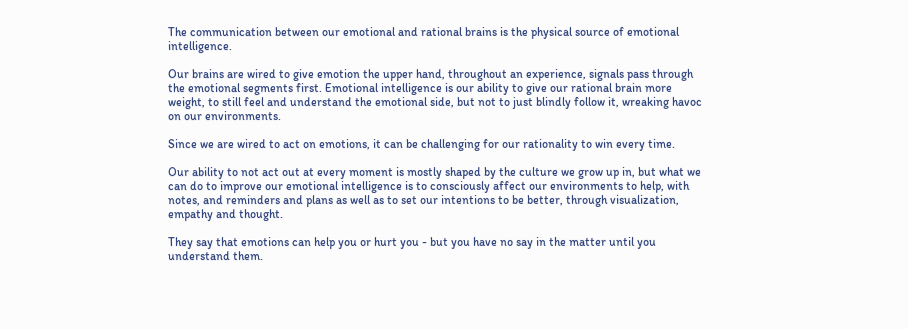The communication between our emotional and rational brains is the physical source of emotional intelligence.

Our brains are wired to give emotion the upper hand, throughout an experience, signals pass through the emotional segments first. Emotional intelligence is our ability to give our rational brain more weight, to still feel and understand the emotional side, but not to just blindly follow it, wreaking havoc on our environments.

Since we are wired to act on emotions, it can be challenging for our rationality to win every time.

Our ability to not act out at every moment is mostly shaped by the culture we grow up in, but what we can do to improve our emotional intelligence is to consciously affect our environments to help, with notes, and reminders and plans as well as to set our intentions to be better, through visualization, empathy and thought.

They say that emotions can help you or hurt you - but you have no say in the matter until you understand them.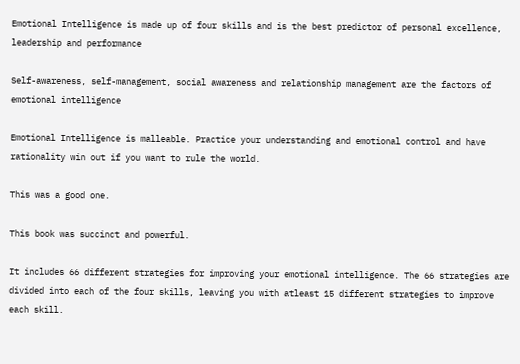Emotional Intelligence is made up of four skills and is the best predictor of personal excellence, leadership and performance

Self-awareness, self-management, social awareness and relationship management are the factors of emotional intelligence

Emotional Intelligence is malleable. Practice your understanding and emotional control and have rationality win out if you want to rule the world.

This was a good one.

This book was succinct and powerful.

It includes 66 different strategies for improving your emotional intelligence. The 66 strategies are divided into each of the four skills, leaving you with atleast 15 different strategies to improve each skill.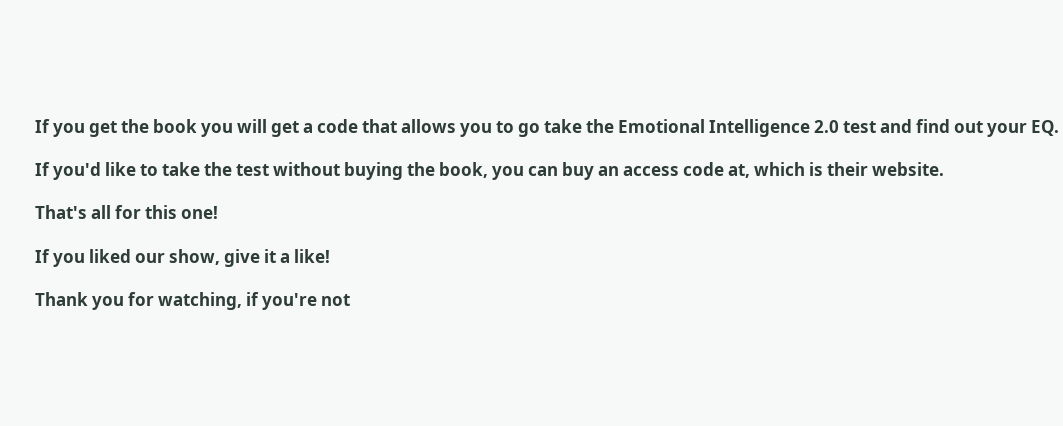If you get the book you will get a code that allows you to go take the Emotional Intelligence 2.0 test and find out your EQ.

If you'd like to take the test without buying the book, you can buy an access code at, which is their website.

That's all for this one!

If you liked our show, give it a like!

Thank you for watching, if you're not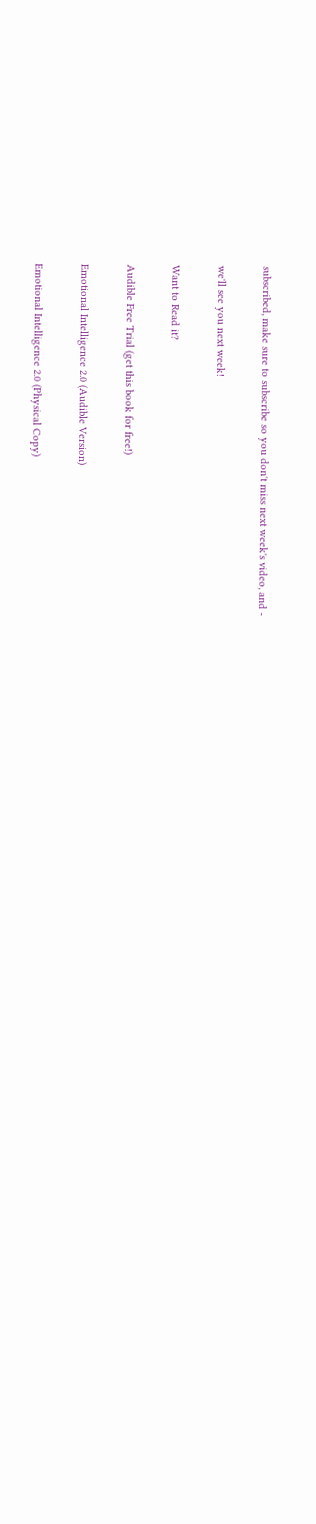subscribed, make sure to subscribe so you don't miss next week's video, and -

we'll see you next week!

Want to Read it?

Audible Free Trial (get this book for free!)

Emotional Intelligence 2.0 (Audible Version)

Emotional Intelligence 2.0 (Physical Copy)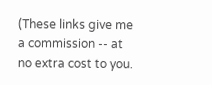(These links give me a commission -- at no extra cost to you.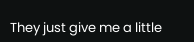They just give me a little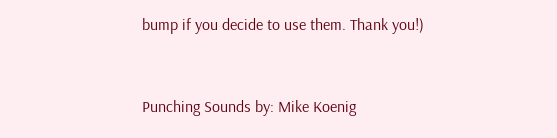bump if you decide to use them. Thank you!)


Punching Sounds by: Mike Koenig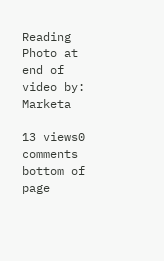Reading Photo at end of video by: Marketa

13 views0 comments
bottom of page